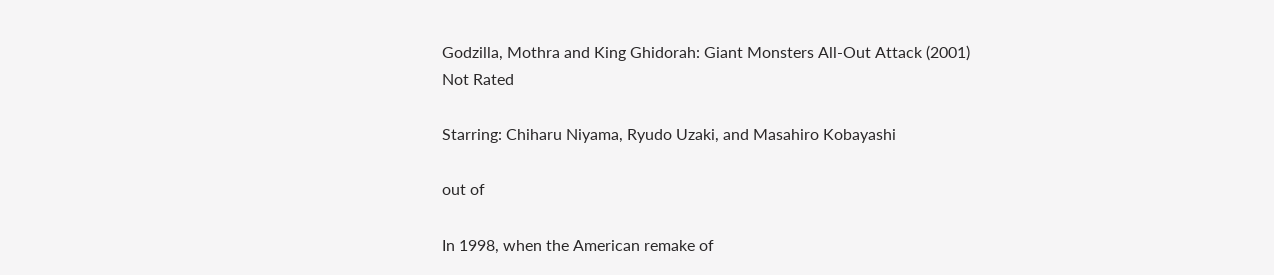Godzilla, Mothra and King Ghidorah: Giant Monsters All-Out Attack (2001)
Not Rated

Starring: Chiharu Niyama, Ryudo Uzaki, and Masahiro Kobayashi

out of

In 1998, when the American remake of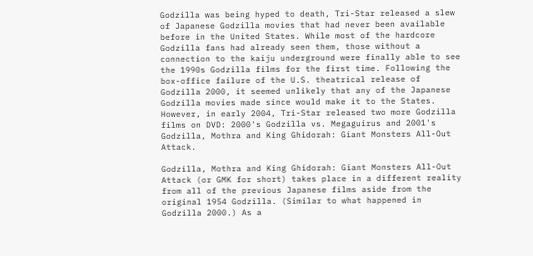Godzilla was being hyped to death, Tri-Star released a slew of Japanese Godzilla movies that had never been available before in the United States. While most of the hardcore Godzilla fans had already seen them, those without a connection to the kaiju underground were finally able to see the 1990s Godzilla films for the first time. Following the box-office failure of the U.S. theatrical release of Godzilla 2000, it seemed unlikely that any of the Japanese Godzilla movies made since would make it to the States. However, in early 2004, Tri-Star released two more Godzilla films on DVD: 2000's Godzilla vs. Megaguirus and 2001's Godzilla, Mothra and King Ghidorah: Giant Monsters All-Out Attack.

Godzilla, Mothra and King Ghidorah: Giant Monsters All-Out Attack (or GMK for short) takes place in a different reality from all of the previous Japanese films aside from the original 1954 Godzilla. (Similar to what happened in Godzilla 2000.) As a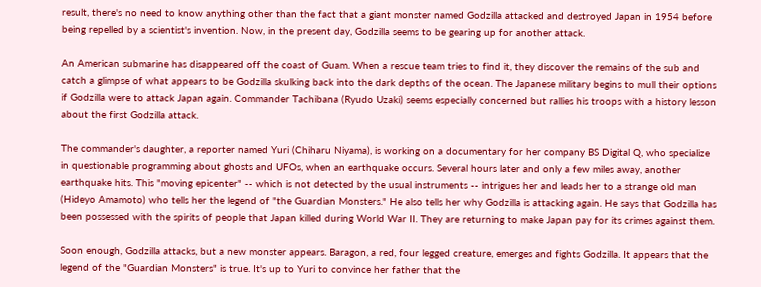result, there's no need to know anything other than the fact that a giant monster named Godzilla attacked and destroyed Japan in 1954 before being repelled by a scientist's invention. Now, in the present day, Godzilla seems to be gearing up for another attack.

An American submarine has disappeared off the coast of Guam. When a rescue team tries to find it, they discover the remains of the sub and catch a glimpse of what appears to be Godzilla skulking back into the dark depths of the ocean. The Japanese military begins to mull their options if Godzilla were to attack Japan again. Commander Tachibana (Ryudo Uzaki) seems especially concerned but rallies his troops with a history lesson about the first Godzilla attack.

The commander's daughter, a reporter named Yuri (Chiharu Niyama), is working on a documentary for her company BS Digital Q, who specialize in questionable programming about ghosts and UFOs, when an earthquake occurs. Several hours later and only a few miles away, another earthquake hits. This "moving epicenter" -- which is not detected by the usual instruments -- intrigues her and leads her to a strange old man (Hideyo Amamoto) who tells her the legend of "the Guardian Monsters." He also tells her why Godzilla is attacking again. He says that Godzilla has been possessed with the spirits of people that Japan killed during World War II. They are returning to make Japan pay for its crimes against them.

Soon enough, Godzilla attacks, but a new monster appears. Baragon, a red, four legged creature, emerges and fights Godzilla. It appears that the legend of the "Guardian Monsters" is true. It's up to Yuri to convince her father that the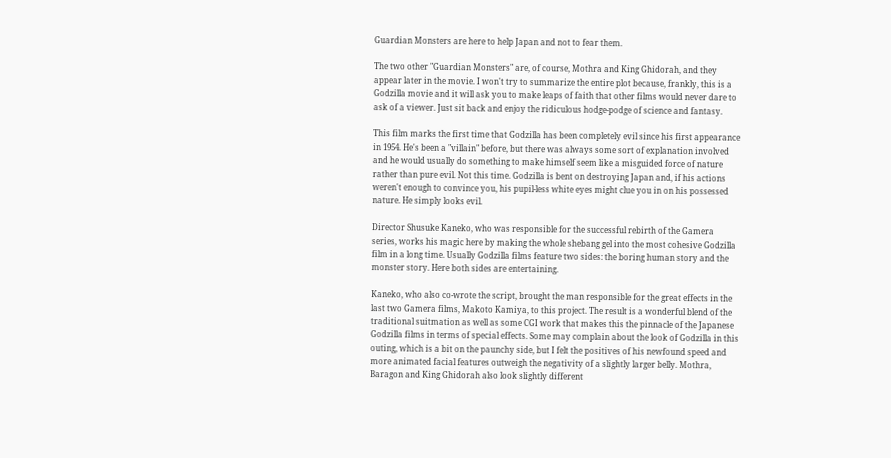Guardian Monsters are here to help Japan and not to fear them.

The two other "Guardian Monsters" are, of course, Mothra and King Ghidorah, and they appear later in the movie. I won't try to summarize the entire plot because, frankly, this is a Godzilla movie and it will ask you to make leaps of faith that other films would never dare to ask of a viewer. Just sit back and enjoy the ridiculous hodge-podge of science and fantasy.

This film marks the first time that Godzilla has been completely evil since his first appearance in 1954. He's been a "villain" before, but there was always some sort of explanation involved and he would usually do something to make himself seem like a misguided force of nature rather than pure evil. Not this time. Godzilla is bent on destroying Japan and, if his actions weren't enough to convince you, his pupil-less white eyes might clue you in on his possessed nature. He simply looks evil.

Director Shusuke Kaneko, who was responsible for the successful rebirth of the Gamera series, works his magic here by making the whole shebang gel into the most cohesive Godzilla film in a long time. Usually Godzilla films feature two sides: the boring human story and the monster story. Here both sides are entertaining.

Kaneko, who also co-wrote the script, brought the man responsible for the great effects in the last two Gamera films, Makoto Kamiya, to this project. The result is a wonderful blend of the traditional suitmation as well as some CGI work that makes this the pinnacle of the Japanese Godzilla films in terms of special effects. Some may complain about the look of Godzilla in this outing, which is a bit on the paunchy side, but I felt the positives of his newfound speed and more animated facial features outweigh the negativity of a slightly larger belly. Mothra, Baragon and King Ghidorah also look slightly different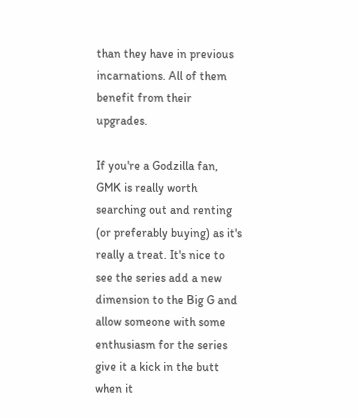than they have in previous incarnations. All of them benefit from their upgrades.

If you're a Godzilla fan, GMK is really worth searching out and renting (or preferably buying) as it's really a treat. It's nice to see the series add a new dimension to the Big G and allow someone with some enthusiasm for the series give it a kick in the butt when it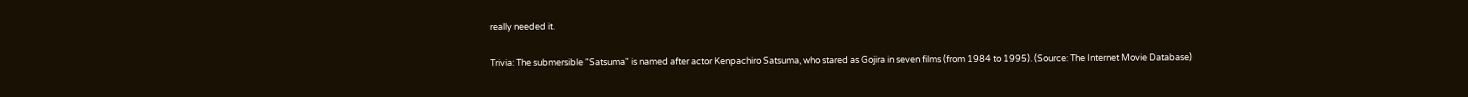really needed it.

Trivia: The submersible "Satsuma" is named after actor Kenpachiro Satsuma, who stared as Gojira in seven films (from 1984 to 1995). (Source: The Internet Movie Database)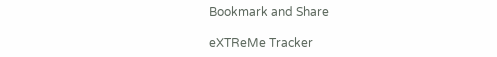Bookmark and Share

eXTReMe Tracker